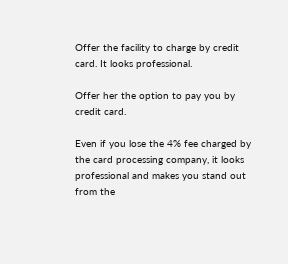Offer the facility to charge by credit card. It looks professional.

Offer her the option to pay you by credit card.

Even if you lose the 4% fee charged by the card processing company, it looks professional and makes you stand out from the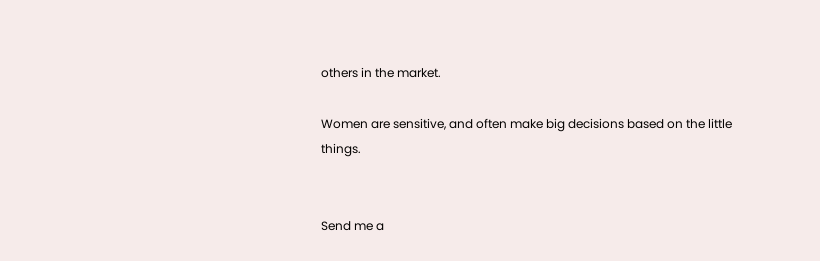others in the market.

Women are sensitive, and often make big decisions based on the little things.


Send me a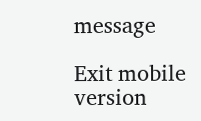message

Exit mobile version